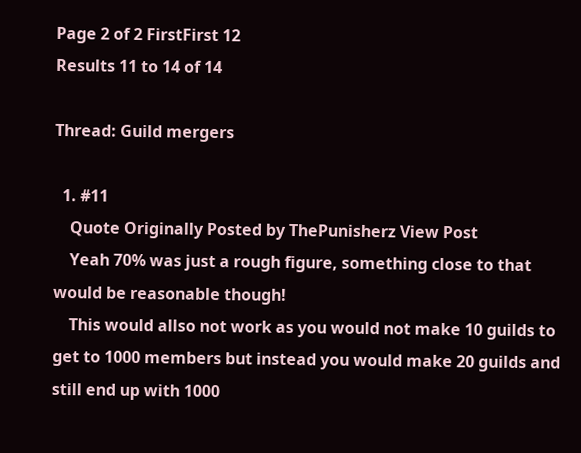Page 2 of 2 FirstFirst 12
Results 11 to 14 of 14

Thread: Guild mergers

  1. #11
    Quote Originally Posted by ThePunisherz View Post
    Yeah 70% was just a rough figure, something close to that would be reasonable though!
    This would allso not work as you would not make 10 guilds to get to 1000 members but instead you would make 20 guilds and still end up with 1000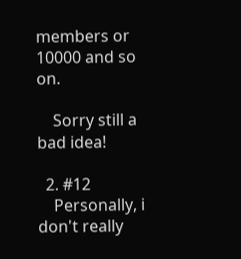members or 10000 and so on.

    Sorry still a bad idea!

  2. #12
    Personally, i don't really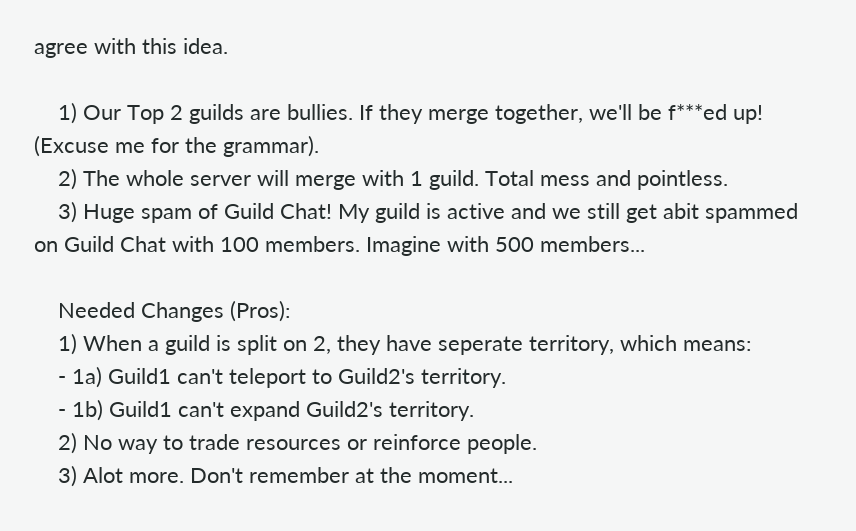agree with this idea.

    1) Our Top 2 guilds are bullies. If they merge together, we'll be f***ed up! (Excuse me for the grammar).
    2) The whole server will merge with 1 guild. Total mess and pointless.
    3) Huge spam of Guild Chat! My guild is active and we still get abit spammed on Guild Chat with 100 members. Imagine with 500 members...

    Needed Changes (Pros):
    1) When a guild is split on 2, they have seperate territory, which means:
    - 1a) Guild1 can't teleport to Guild2's territory.
    - 1b) Guild1 can't expand Guild2's territory.
    2) No way to trade resources or reinforce people.
    3) Alot more. Don't remember at the moment...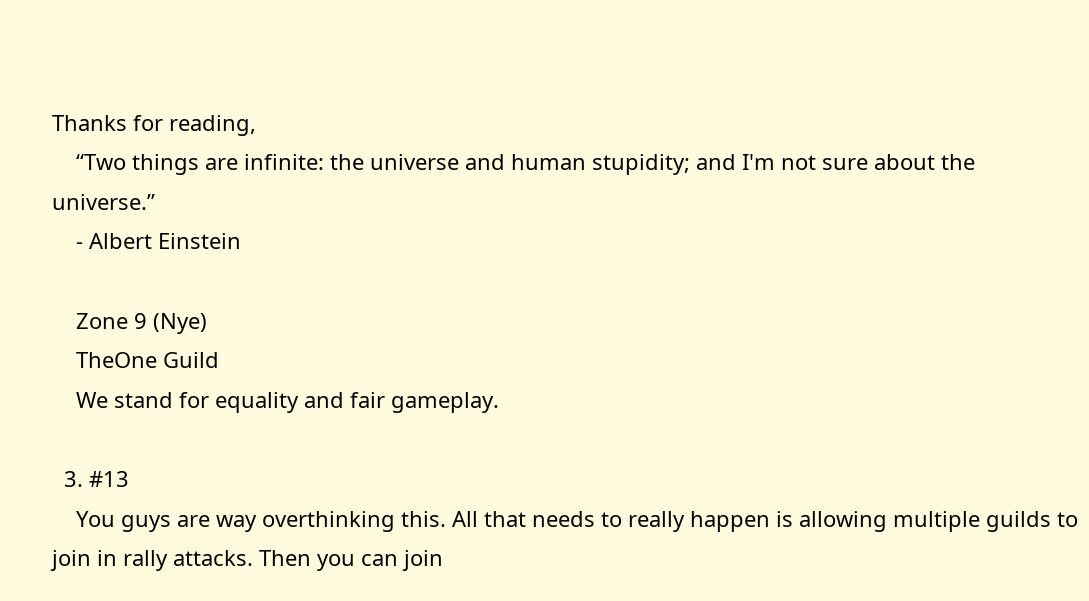Thanks for reading,
    “Two things are infinite: the universe and human stupidity; and I'm not sure about the universe.”
    - Albert Einstein

    Zone 9 (Nye)
    TheOne Guild
    We stand for equality and fair gameplay.

  3. #13
    You guys are way overthinking this. All that needs to really happen is allowing multiple guilds to join in rally attacks. Then you can join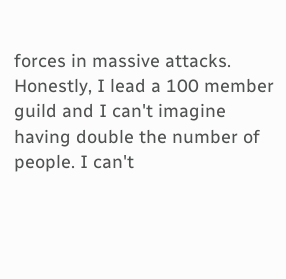forces in massive attacks. Honestly, I lead a 100 member guild and I can't imagine having double the number of people. I can't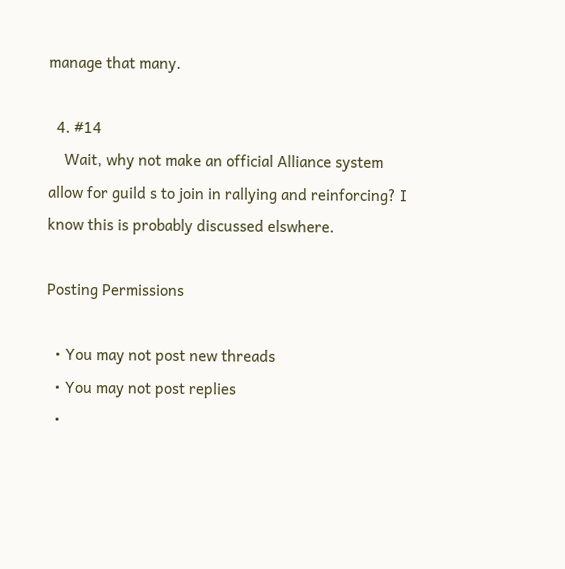manage that many.

  4. #14
    Wait, why not make an official Alliance system allow for guild s to join in rallying and reinforcing? I know this is probably discussed elswhere.

Posting Permissions

  • You may not post new threads
  • You may not post replies
  •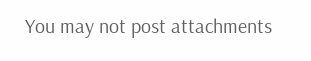You may not post attachments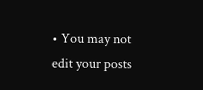• You may not edit your posts